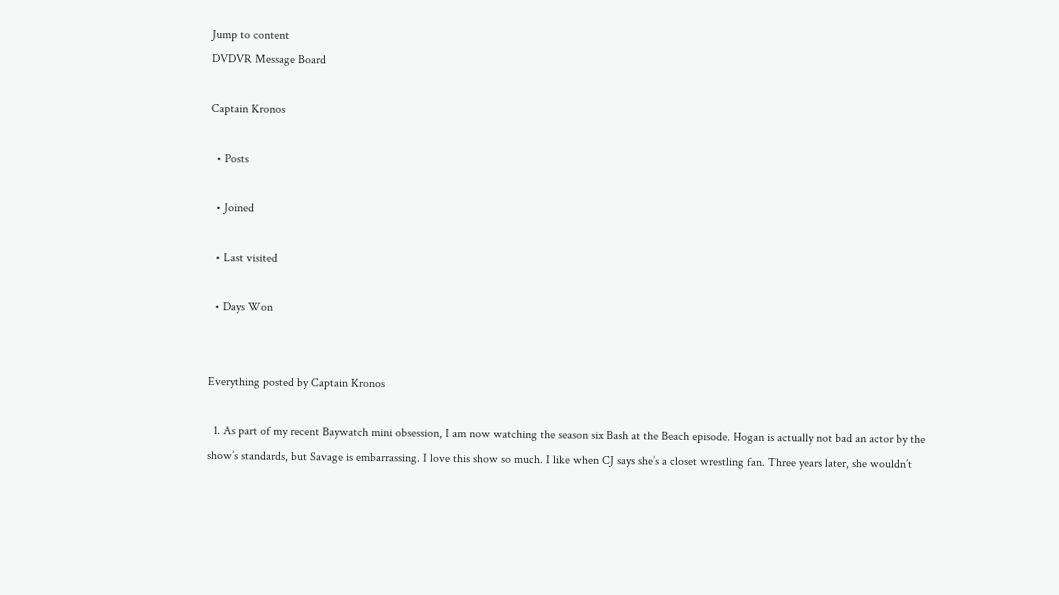Jump to content
DVDVR Message Board

Captain Kronos

  • Posts

  • Joined

  • Last visited

  • Days Won


Everything posted by Captain Kronos

  1. As part of my recent Baywatch mini obsession, I am now watching the season six Bash at the Beach episode. Hogan is actually not bad an actor by the show’s standards, but Savage is embarrassing. I love this show so much. I like when CJ says she’s a closet wrestling fan. Three years later, she wouldn’t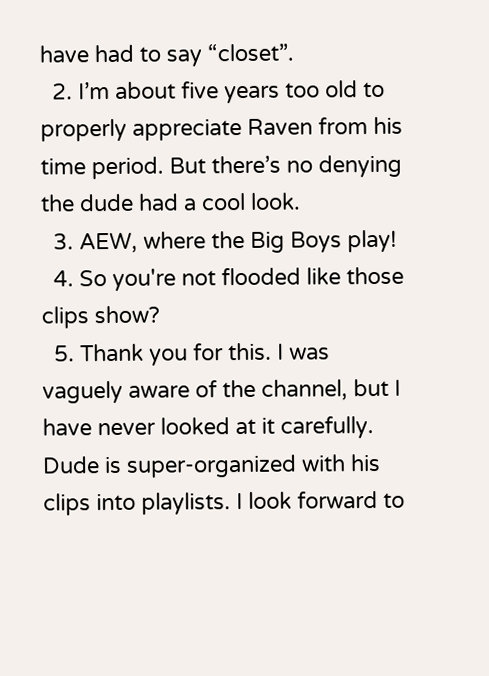have had to say “closet”.
  2. I’m about five years too old to properly appreciate Raven from his time period. But there’s no denying the dude had a cool look.
  3. AEW, where the Big Boys play!
  4. So you're not flooded like those clips show?
  5. Thank you for this. I was vaguely aware of the channel, but I have never looked at it carefully. Dude is super-organized with his clips into playlists. I look forward to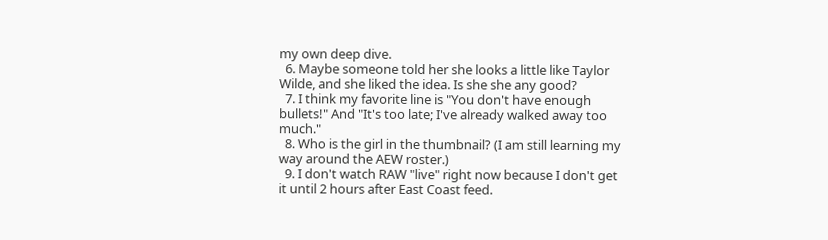my own deep dive.
  6. Maybe someone told her she looks a little like Taylor Wilde, and she liked the idea. Is she she any good?
  7. I think my favorite line is "You don't have enough bullets!" And "It's too late; I've already walked away too much."
  8. Who is the girl in the thumbnail? (I am still learning my way around the AEW roster.)
  9. I don't watch RAW "live" right now because I don't get it until 2 hours after East Coast feed.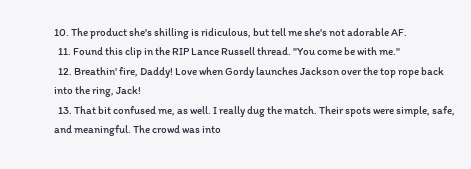10. The product she's shilling is ridiculous, but tell me she's not adorable AF.
  11. Found this clip in the RIP Lance Russell thread. "You come be with me."
  12. Breathin' fire, Daddy! Love when Gordy launches Jackson over the top rope back into the ring, Jack!
  13. That bit confused me, as well. I really dug the match. Their spots were simple, safe, and meaningful. The crowd was into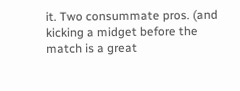it. Two consummate pros. (and kicking a midget before the match is a great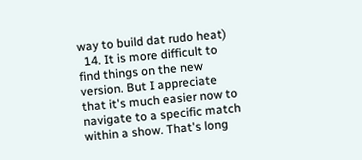way to build dat rudo heat)
  14. It is more difficult to find things on the new version. But I appreciate that it's much easier now to navigate to a specific match within a show. That's long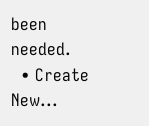been needed.
  • Create New...